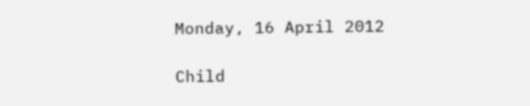Monday, 16 April 2012

Child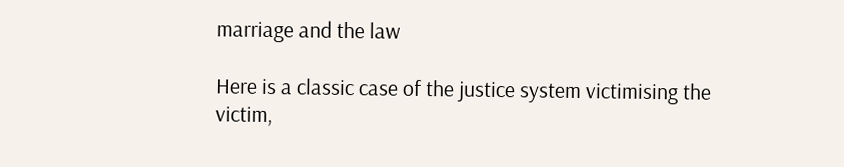marriage and the law

Here is a classic case of the justice system victimising the victim,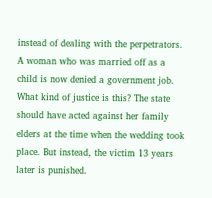instead of dealing with the perpetrators. A woman who was married off as a child is now denied a government job. What kind of justice is this? The state should have acted against her family elders at the time when the wedding took place. But instead, the victim 13 years later is punished.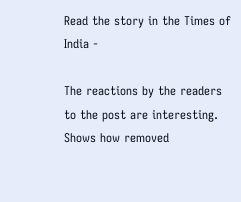Read the story in the Times of India -

The reactions by the readers to the post are interesting. Shows how removed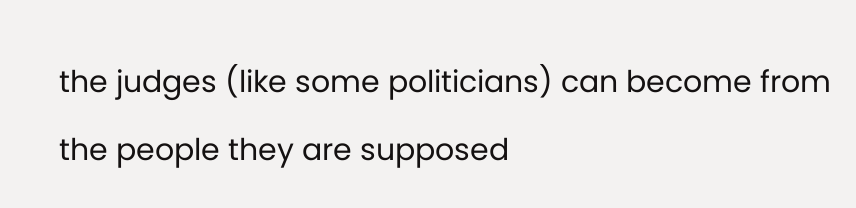the judges (like some politicians) can become from the people they are supposed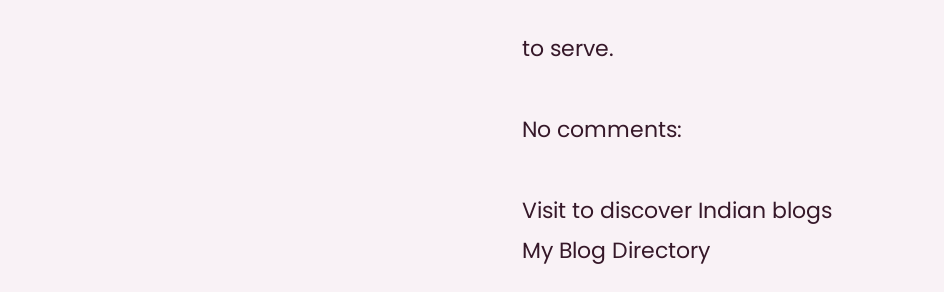to serve.

No comments:

Visit to discover Indian blogs
My Blog Directory